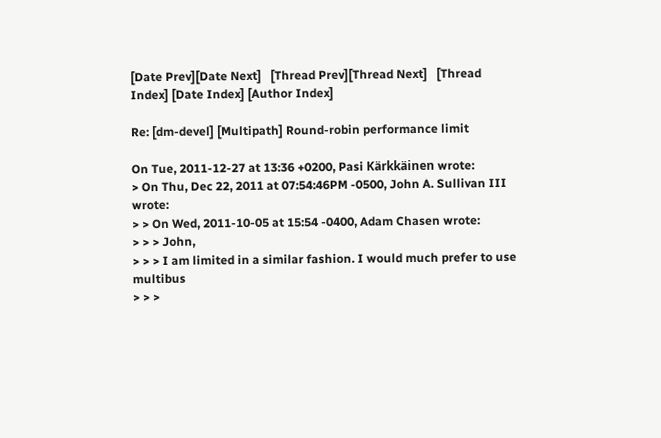[Date Prev][Date Next]   [Thread Prev][Thread Next]   [Thread Index] [Date Index] [Author Index]

Re: [dm-devel] [Multipath] Round-robin performance limit

On Tue, 2011-12-27 at 13:36 +0200, Pasi Kärkkäinen wrote:
> On Thu, Dec 22, 2011 at 07:54:46PM -0500, John A. Sullivan III wrote:
> > On Wed, 2011-10-05 at 15:54 -0400, Adam Chasen wrote:
> > > John,
> > > I am limited in a similar fashion. I would much prefer to use multibus
> > >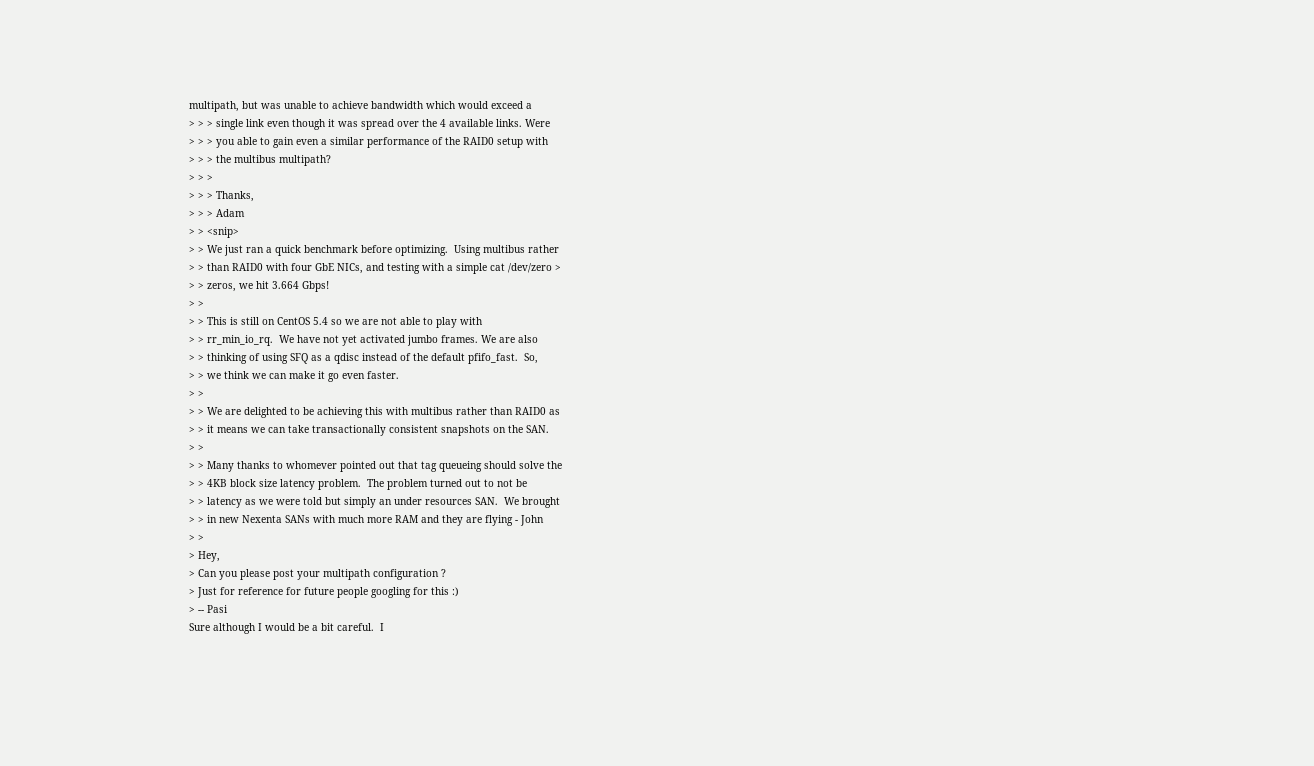multipath, but was unable to achieve bandwidth which would exceed a
> > > single link even though it was spread over the 4 available links. Were
> > > you able to gain even a similar performance of the RAID0 setup with
> > > the multibus multipath?
> > >
> > > Thanks,
> > > Adam
> > <snip>
> > We just ran a quick benchmark before optimizing.  Using multibus rather
> > than RAID0 with four GbE NICs, and testing with a simple cat /dev/zero >
> > zeros, we hit 3.664 Gbps!
> >
> > This is still on CentOS 5.4 so we are not able to play with
> > rr_min_io_rq.  We have not yet activated jumbo frames. We are also
> > thinking of using SFQ as a qdisc instead of the default pfifo_fast.  So,
> > we think we can make it go even faster.
> >
> > We are delighted to be achieving this with multibus rather than RAID0 as
> > it means we can take transactionally consistent snapshots on the SAN.
> >
> > Many thanks to whomever pointed out that tag queueing should solve the
> > 4KB block size latency problem.  The problem turned out to not be
> > latency as we were told but simply an under resources SAN.  We brought
> > in new Nexenta SANs with much more RAM and they are flying - John
> >
> Hey,
> Can you please post your multipath configuration ?
> Just for reference for future people googling for this :)
> -- Pasi
Sure although I would be a bit careful.  I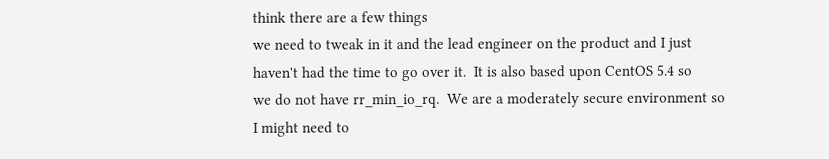think there are a few things
we need to tweak in it and the lead engineer on the product and I just
haven't had the time to go over it.  It is also based upon CentOS 5.4 so
we do not have rr_min_io_rq.  We are a moderately secure environment so
I might need to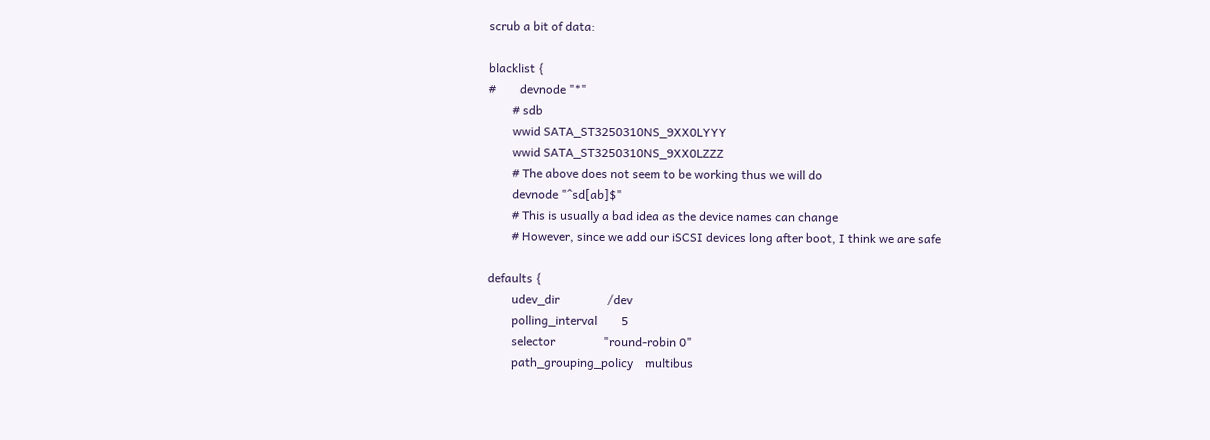scrub a bit of data:

blacklist {
#        devnode "*"
        # sdb
        wwid SATA_ST3250310NS_9XX0LYYY
        wwid SATA_ST3250310NS_9XX0LZZZ
        # The above does not seem to be working thus we will do
        devnode "^sd[ab]$"
        # This is usually a bad idea as the device names can change
        # However, since we add our iSCSI devices long after boot, I think we are safe

defaults {
        udev_dir                /dev
        polling_interval        5
        selector                "round-robin 0"
        path_grouping_policy    multibus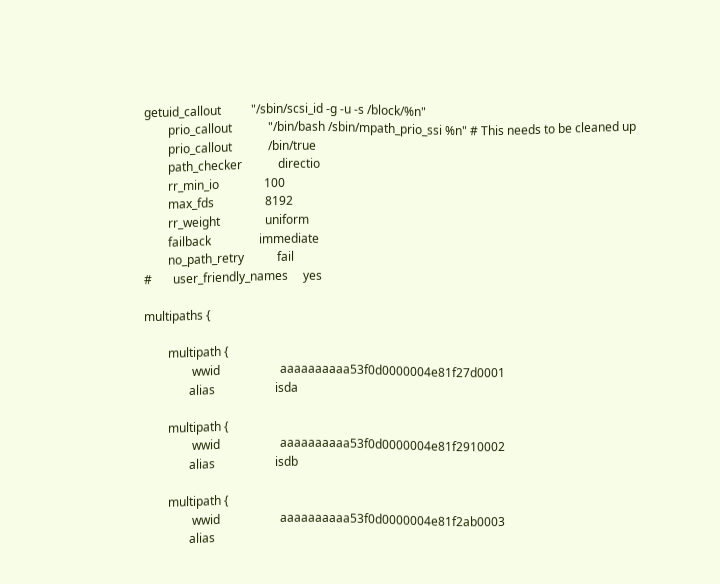getuid_callout          "/sbin/scsi_id -g -u -s /block/%n"
        prio_callout            "/bin/bash /sbin/mpath_prio_ssi %n" # This needs to be cleaned up
        prio_callout            /bin/true
        path_checker            directio
        rr_min_io               100
        max_fds                 8192
        rr_weight               uniform
        failback                immediate
        no_path_retry           fail
#       user_friendly_names     yes

multipaths {

        multipath {
                wwid                    aaaaaaaaaa53f0d0000004e81f27d0001
               alias                    isda

        multipath {
                wwid                    aaaaaaaaaa53f0d0000004e81f2910002
               alias                    isdb

        multipath {
                wwid                    aaaaaaaaaa53f0d0000004e81f2ab0003
               alias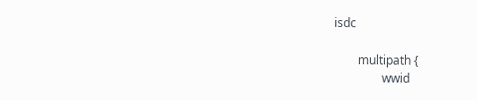isdc

        multipath {
                wwid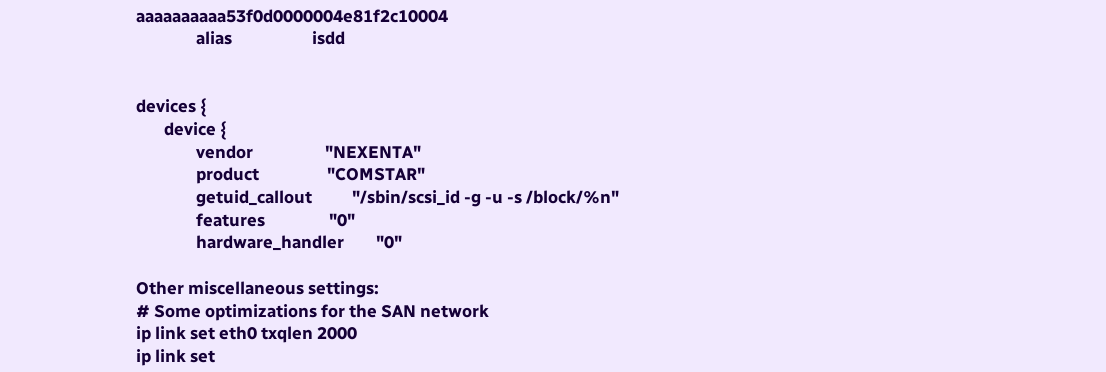aaaaaaaaaa53f0d0000004e81f2c10004
               alias                    isdd


devices {
       device {
               vendor                  "NEXENTA"
               product                 "COMSTAR"
               getuid_callout          "/sbin/scsi_id -g -u -s /block/%n"
               features                "0"
               hardware_handler        "0"

Other miscellaneous settings:
# Some optimizations for the SAN network
ip link set eth0 txqlen 2000
ip link set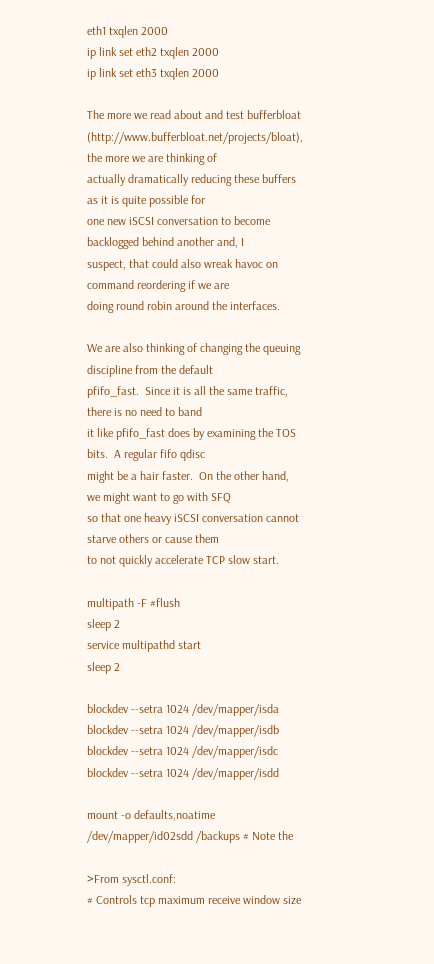eth1 txqlen 2000
ip link set eth2 txqlen 2000
ip link set eth3 txqlen 2000

The more we read about and test bufferbloat
(http://www.bufferbloat.net/projects/bloat), the more we are thinking of
actually dramatically reducing these buffers as it is quite possible for
one new iSCSI conversation to become backlogged behind another and, I
suspect, that could also wreak havoc on command reordering if we are
doing round robin around the interfaces.

We are also thinking of changing the queuing discipline from the default
pfifo_fast.  Since it is all the same traffic, there is no need to band
it like pfifo_fast does by examining the TOS bits.  A regular fifo qdisc
might be a hair faster.  On the other hand, we might want to go with SFQ
so that one heavy iSCSI conversation cannot starve others or cause them
to not quickly accelerate TCP slow start.

multipath -F #flush
sleep 2
service multipathd start
sleep 2

blockdev --setra 1024 /dev/mapper/isda
blockdev --setra 1024 /dev/mapper/isdb
blockdev --setra 1024 /dev/mapper/isdc
blockdev --setra 1024 /dev/mapper/isdd

mount -o defaults,noatime /dev/mapper/id02sdd /backups # Note the

>From sysctl.conf:
# Controls tcp maximum receive window size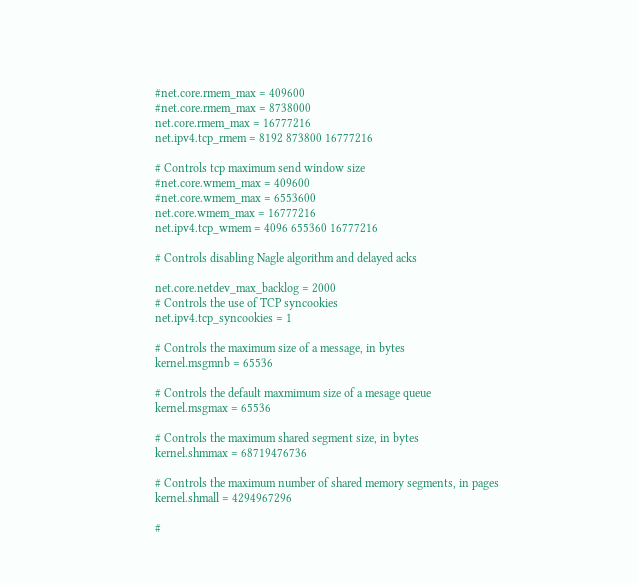#net.core.rmem_max = 409600
#net.core.rmem_max = 8738000
net.core.rmem_max = 16777216
net.ipv4.tcp_rmem = 8192 873800 16777216

# Controls tcp maximum send window size
#net.core.wmem_max = 409600
#net.core.wmem_max = 6553600
net.core.wmem_max = 16777216
net.ipv4.tcp_wmem = 4096 655360 16777216

# Controls disabling Nagle algorithm and delayed acks

net.core.netdev_max_backlog = 2000
# Controls the use of TCP syncookies
net.ipv4.tcp_syncookies = 1

# Controls the maximum size of a message, in bytes
kernel.msgmnb = 65536

# Controls the default maxmimum size of a mesage queue
kernel.msgmax = 65536

# Controls the maximum shared segment size, in bytes
kernel.shmmax = 68719476736

# Controls the maximum number of shared memory segments, in pages
kernel.shmall = 4294967296

#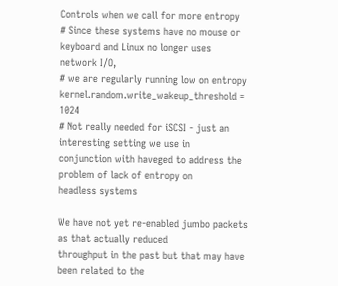Controls when we call for more entropy
# Since these systems have no mouse or keyboard and Linux no longer uses
network I/O,
# we are regularly running low on entropy
kernel.random.write_wakeup_threshold = 1024
# Not really needed for iSCSI - just an interesting setting we use in
conjunction with haveged to address the problem of lack of entropy on
headless systems

We have not yet re-enabled jumbo packets as that actually reduced
throughput in the past but that may have been related to the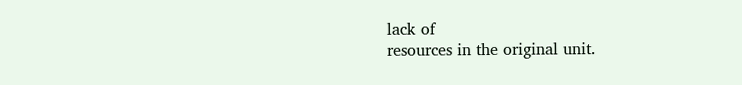lack of
resources in the original unit.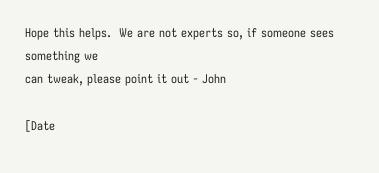Hope this helps.  We are not experts so, if someone sees something we
can tweak, please point it out - John

[Date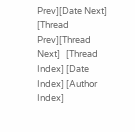Prev][Date Next]   [Thread Prev][Thread Next]   [Thread Index] [Date Index] [Author Index]